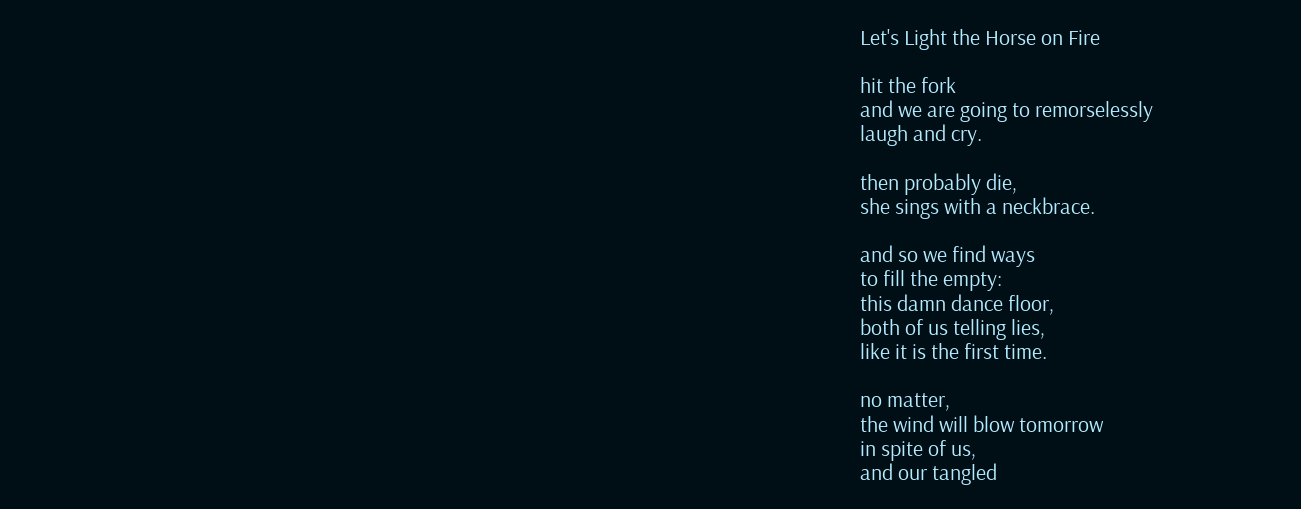Let's Light the Horse on Fire

hit the fork
and we are going to remorselessly
laugh and cry.

then probably die,
she sings with a neckbrace.

and so we find ways
to fill the empty:
this damn dance floor,
both of us telling lies,
like it is the first time.

no matter,
the wind will blow tomorrow
in spite of us,
and our tangled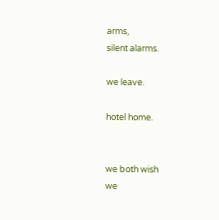arms,
silent alarms.

we leave.

hotel home.


we both wish
we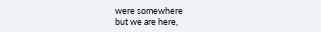were somewhere
but we are here,